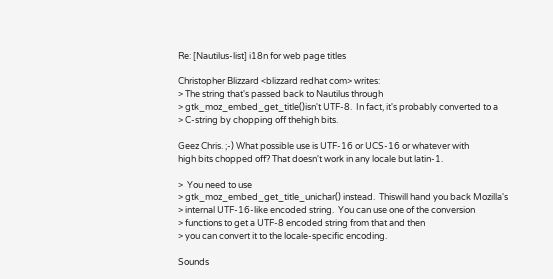Re: [Nautilus-list] i18n for web page titles

Christopher Blizzard <blizzard redhat com> writes:
> The string that's passed back to Nautilus through
> gtk_moz_embed_get_title()isn't UTF-8.  In fact, it's probably converted to a
> C-string by chopping off thehigh bits.

Geez Chris. ;-) What possible use is UTF-16 or UCS-16 or whatever with
high bits chopped off? That doesn't work in any locale but latin-1.

>  You need to use
> gtk_moz_embed_get_title_unichar() instead.  Thiswill hand you back Mozilla's
> internal UTF-16-like encoded string.  You can use one of the conversion
> functions to get a UTF-8 encoded string from that and then
> you can convert it to the locale-specific encoding.

Sounds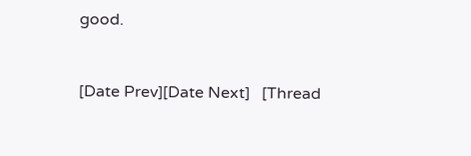good.


[Date Prev][Date Next]   [Thread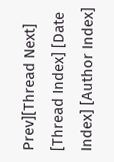Prev][Thread Next]   [Thread Index] [Date Index] [Author Index]